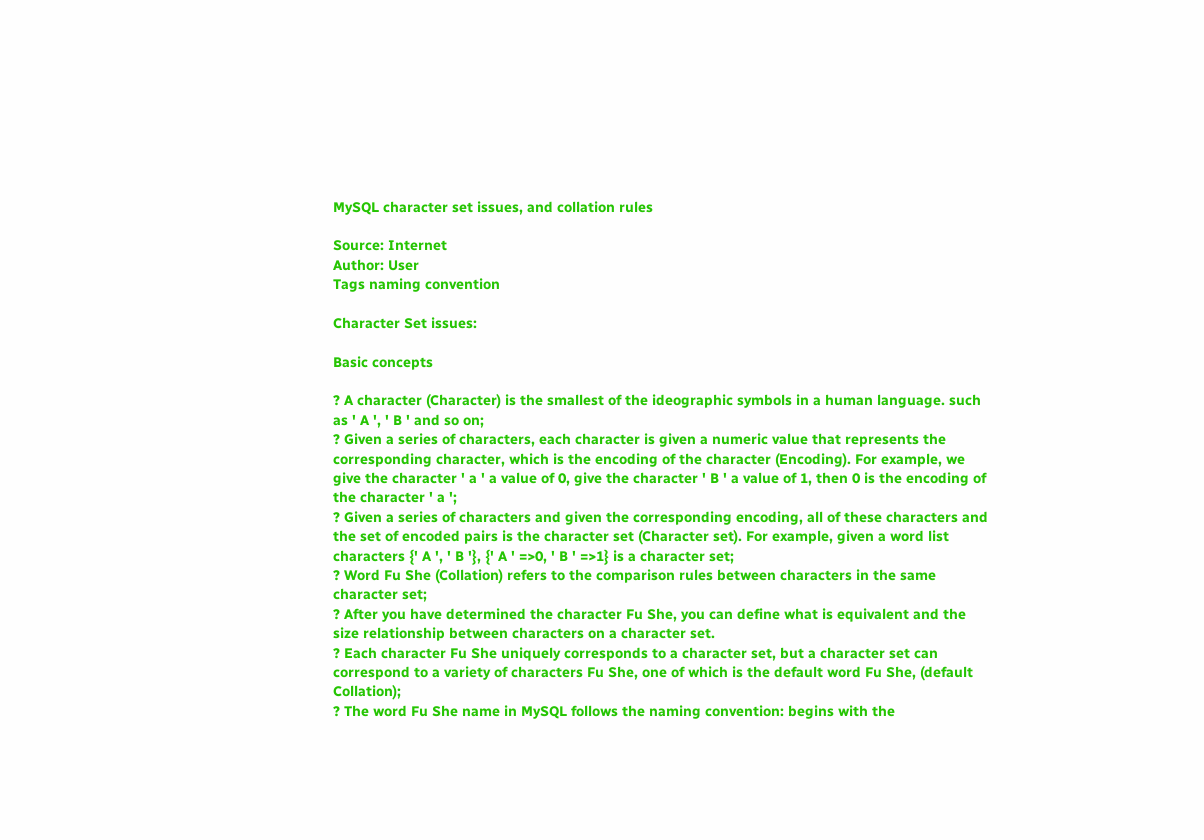MySQL character set issues, and collation rules

Source: Internet
Author: User
Tags naming convention

Character Set issues:

Basic concepts

? A character (Character) is the smallest of the ideographic symbols in a human language. such as ' A ', ' B ' and so on;
? Given a series of characters, each character is given a numeric value that represents the corresponding character, which is the encoding of the character (Encoding). For example, we give the character ' a ' a value of 0, give the character ' B ' a value of 1, then 0 is the encoding of the character ' a ';
? Given a series of characters and given the corresponding encoding, all of these characters and the set of encoded pairs is the character set (Character set). For example, given a word list characters {' A ', ' B '}, {' A ' =>0, ' B ' =>1} is a character set;
? Word Fu She (Collation) refers to the comparison rules between characters in the same character set;
? After you have determined the character Fu She, you can define what is equivalent and the size relationship between characters on a character set.
? Each character Fu She uniquely corresponds to a character set, but a character set can correspond to a variety of characters Fu She, one of which is the default word Fu She, (default Collation);
? The word Fu She name in MySQL follows the naming convention: begins with the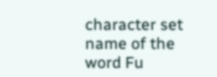character set name of the word Fu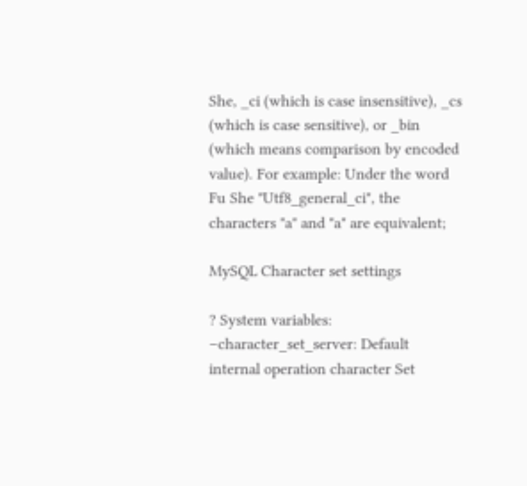She, _ci (which is case insensitive), _cs (which is case sensitive), or _bin (which means comparison by encoded value). For example: Under the word Fu She "Utf8_general_ci", the characters "a" and "a" are equivalent;

MySQL Character set settings

? System variables:
–character_set_server: Default internal operation character Set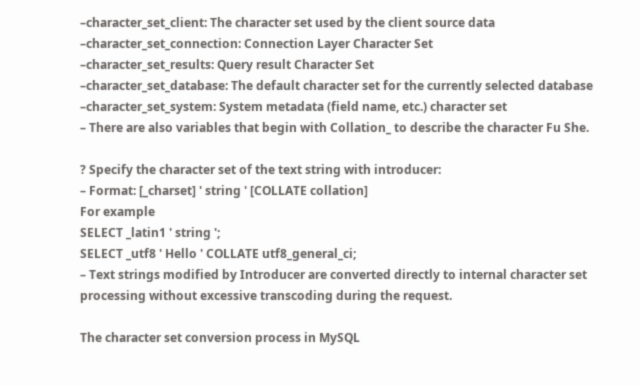–character_set_client: The character set used by the client source data
–character_set_connection: Connection Layer Character Set
–character_set_results: Query result Character Set
–character_set_database: The default character set for the currently selected database
–character_set_system: System metadata (field name, etc.) character set
– There are also variables that begin with Collation_ to describe the character Fu She.

? Specify the character set of the text string with introducer:
– Format: [_charset] ' string ' [COLLATE collation]
For example
SELECT _latin1 ' string ';
SELECT _utf8 ' Hello ' COLLATE utf8_general_ci;
– Text strings modified by Introducer are converted directly to internal character set processing without excessive transcoding during the request.

The character set conversion process in MySQL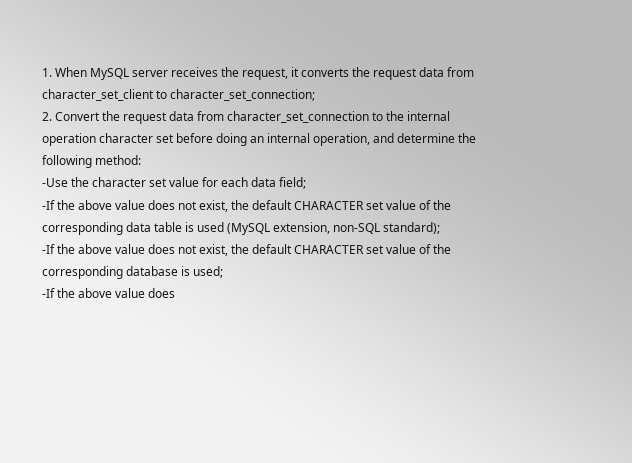1. When MySQL server receives the request, it converts the request data from character_set_client to character_set_connection;
2. Convert the request data from character_set_connection to the internal operation character set before doing an internal operation, and determine the following method:
-Use the character set value for each data field;
-If the above value does not exist, the default CHARACTER set value of the corresponding data table is used (MySQL extension, non-SQL standard);
-If the above value does not exist, the default CHARACTER set value of the corresponding database is used;
-If the above value does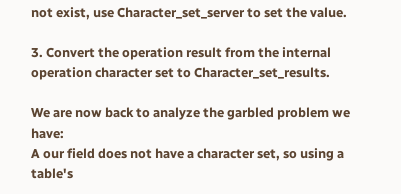not exist, use Character_set_server to set the value.

3. Convert the operation result from the internal operation character set to Character_set_results.

We are now back to analyze the garbled problem we have:
A our field does not have a character set, so using a table's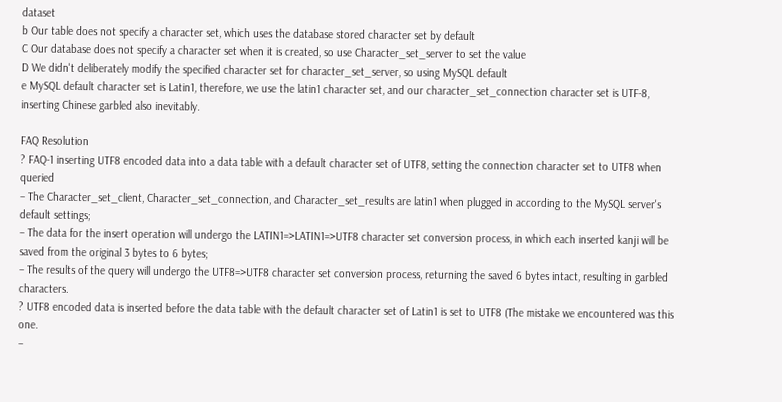dataset
b Our table does not specify a character set, which uses the database stored character set by default
C Our database does not specify a character set when it is created, so use Character_set_server to set the value
D We didn't deliberately modify the specified character set for character_set_server, so using MySQL default
e MySQL default character set is Latin1, therefore, we use the latin1 character set, and our character_set_connection character set is UTF-8, inserting Chinese garbled also inevitably.

FAQ Resolution
? FAQ-1 inserting UTF8 encoded data into a data table with a default character set of UTF8, setting the connection character set to UTF8 when queried
– The Character_set_client, Character_set_connection, and Character_set_results are latin1 when plugged in according to the MySQL server's default settings;
– The data for the insert operation will undergo the LATIN1=>LATIN1=>UTF8 character set conversion process, in which each inserted kanji will be saved from the original 3 bytes to 6 bytes;
– The results of the query will undergo the UTF8=>UTF8 character set conversion process, returning the saved 6 bytes intact, resulting in garbled characters.
? UTF8 encoded data is inserted before the data table with the default character set of Latin1 is set to UTF8 (The mistake we encountered was this one.
–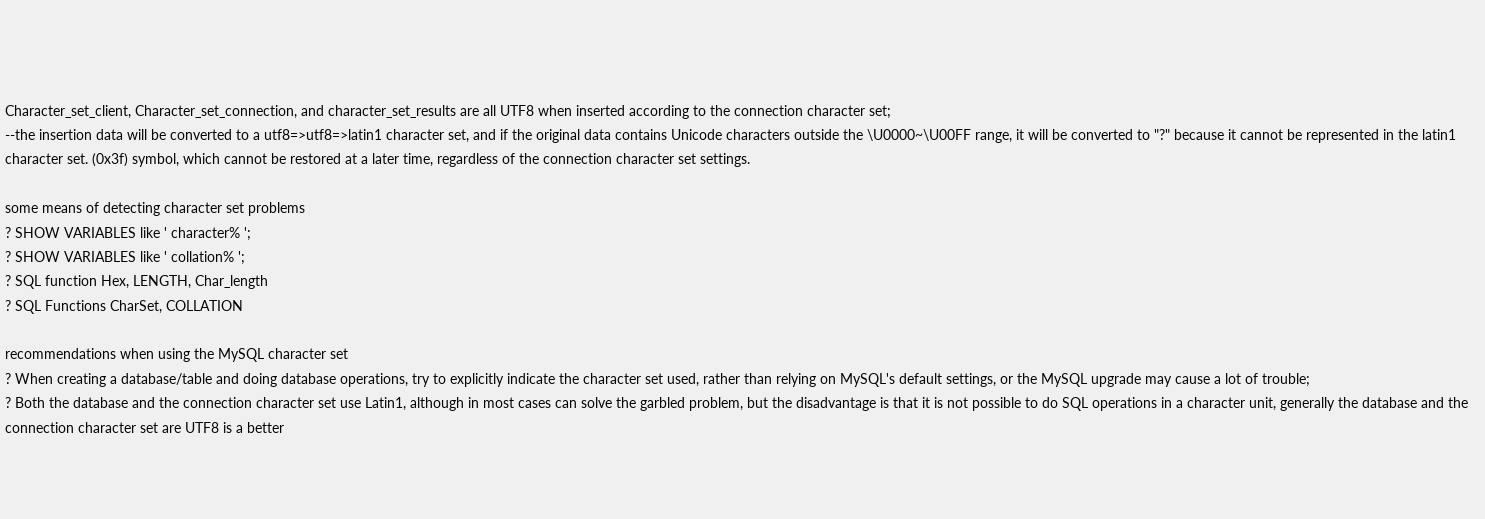Character_set_client, Character_set_connection, and character_set_results are all UTF8 when inserted according to the connection character set;
--the insertion data will be converted to a utf8=>utf8=>latin1 character set, and if the original data contains Unicode characters outside the \U0000~\U00FF range, it will be converted to "?" because it cannot be represented in the latin1 character set. (0x3f) symbol, which cannot be restored at a later time, regardless of the connection character set settings.

some means of detecting character set problems
? SHOW VARIABLES like ' character% ';
? SHOW VARIABLES like ' collation% ';
? SQL function Hex, LENGTH, Char_length
? SQL Functions CharSet, COLLATION

recommendations when using the MySQL character set
? When creating a database/table and doing database operations, try to explicitly indicate the character set used, rather than relying on MySQL's default settings, or the MySQL upgrade may cause a lot of trouble;
? Both the database and the connection character set use Latin1, although in most cases can solve the garbled problem, but the disadvantage is that it is not possible to do SQL operations in a character unit, generally the database and the connection character set are UTF8 is a better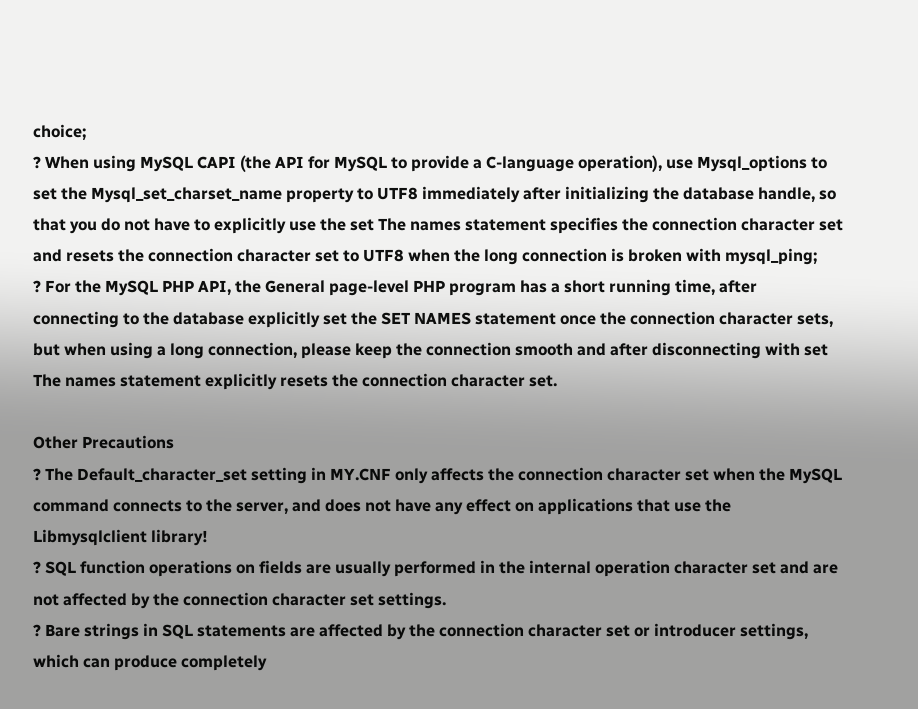choice;
? When using MySQL CAPI (the API for MySQL to provide a C-language operation), use Mysql_options to set the Mysql_set_charset_name property to UTF8 immediately after initializing the database handle, so that you do not have to explicitly use the set The names statement specifies the connection character set and resets the connection character set to UTF8 when the long connection is broken with mysql_ping;
? For the MySQL PHP API, the General page-level PHP program has a short running time, after connecting to the database explicitly set the SET NAMES statement once the connection character sets, but when using a long connection, please keep the connection smooth and after disconnecting with set The names statement explicitly resets the connection character set.

Other Precautions
? The Default_character_set setting in MY.CNF only affects the connection character set when the MySQL command connects to the server, and does not have any effect on applications that use the Libmysqlclient library!
? SQL function operations on fields are usually performed in the internal operation character set and are not affected by the connection character set settings.
? Bare strings in SQL statements are affected by the connection character set or introducer settings, which can produce completely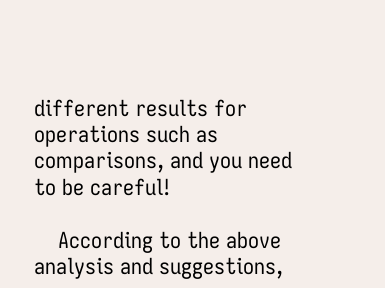different results for operations such as comparisons, and you need to be careful!

    According to the above analysis and suggestions,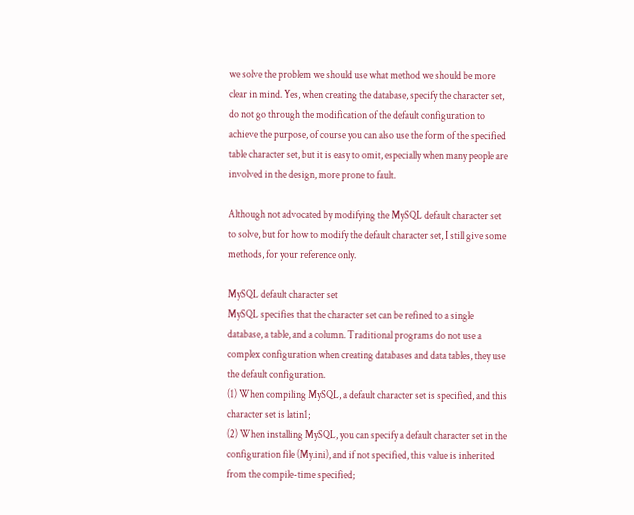we solve the problem we should use what method we should be more clear in mind. Yes, when creating the database, specify the character set, do not go through the modification of the default configuration to achieve the purpose, of course you can also use the form of the specified table character set, but it is easy to omit, especially when many people are involved in the design, more prone to fault.

Although not advocated by modifying the MySQL default character set to solve, but for how to modify the default character set, I still give some methods, for your reference only.

MySQL default character set
MySQL specifies that the character set can be refined to a single database, a table, and a column. Traditional programs do not use a complex configuration when creating databases and data tables, they use the default configuration.
(1) When compiling MySQL, a default character set is specified, and this character set is latin1;
(2) When installing MySQL, you can specify a default character set in the configuration file (My.ini), and if not specified, this value is inherited from the compile-time specified;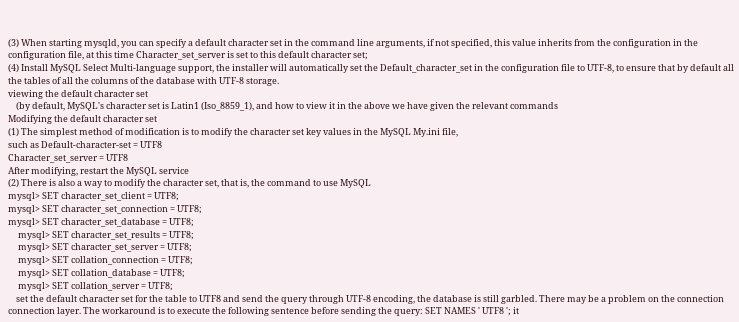(3) When starting mysqld, you can specify a default character set in the command line arguments, if not specified, this value inherits from the configuration in the configuration file, at this time Character_set_server is set to this default character set;
(4) Install MySQL Select Multi-language support, the installer will automatically set the Default_character_set in the configuration file to UTF-8, to ensure that by default all the tables of all the columns of the database with UTF-8 storage.
viewing the default character set
    (by default, MySQL's character set is Latin1 (Iso_8859_1), and how to view it in the above we have given the relevant commands
Modifying the default character set
(1) The simplest method of modification is to modify the character set key values in the MySQL My.ini file,
such as Default-character-set = UTF8
Character_set_server = UTF8
After modifying, restart the MySQL service
(2) There is also a way to modify the character set, that is, the command to use MySQL
mysql> SET character_set_client = UTF8;
mysql> SET character_set_connection = UTF8;
mysql> SET character_set_database = UTF8;
     mysql> SET character_set_results = UTF8;
     mysql> SET character_set_server = UTF8;
     mysql> SET collation_connection = UTF8;
     mysql> SET collation_database = UTF8;
     mysql> SET collation_server = UTF8;
    set the default character set for the table to UTF8 and send the query through UTF-8 encoding, the database is still garbled. There may be a problem on the connection connection layer. The workaround is to execute the following sentence before sending the query: SET NAMES ' UTF8 '; it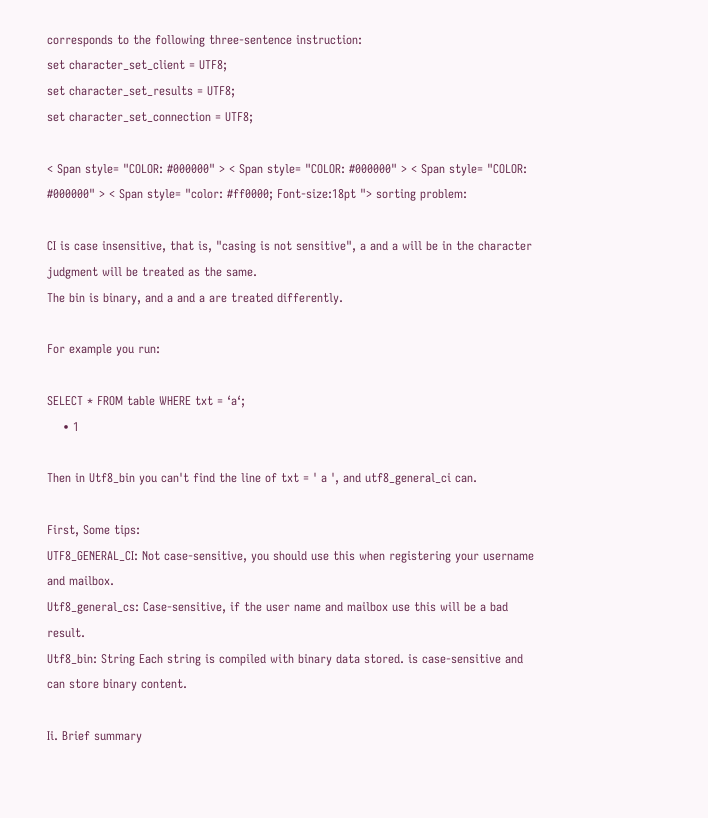corresponds to the following three-sentence instruction:
set character_set_client = UTF8;
set character_set_results = UTF8;
set character_set_connection = UTF8;

< Span style= "COLOR: #000000" > < Span style= "COLOR: #000000" > < Span style= "COLOR: #000000" > < Span style= "color: #ff0000; Font-size:18pt "> sorting problem:

CI is case insensitive, that is, "casing is not sensitive", a and a will be in the character judgment will be treated as the same.
The bin is binary, and a and a are treated differently.

For example you run:

SELECT * FROM table WHERE txt = ‘a‘;
    • 1

Then in Utf8_bin you can't find the line of txt = ' a ', and utf8_general_ci can.

First, Some tips:
UTF8_GENERAL_CI: Not case-sensitive, you should use this when registering your username and mailbox.
Utf8_general_cs: Case-sensitive, if the user name and mailbox use this will be a bad result.
Utf8_bin: String Each string is compiled with binary data stored. is case-sensitive and can store binary content.

Ii. Brief summary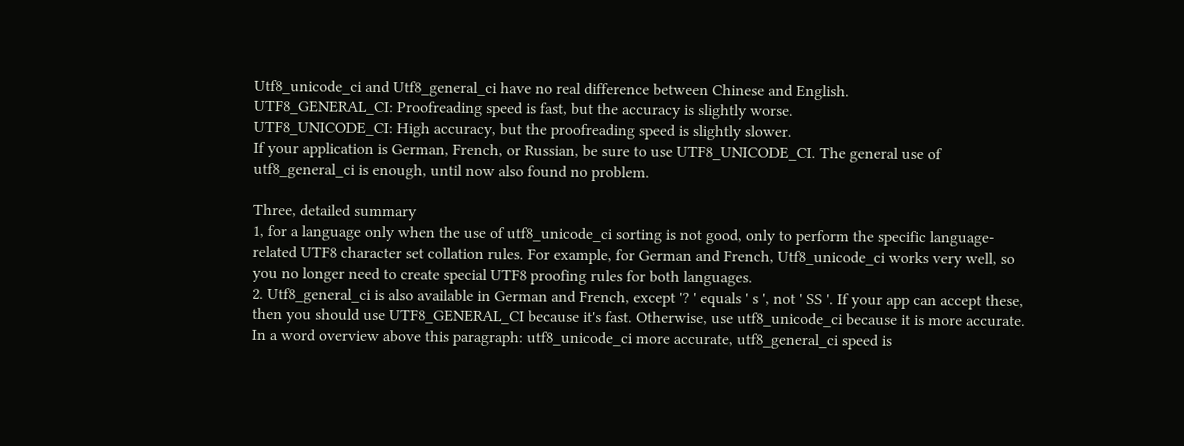Utf8_unicode_ci and Utf8_general_ci have no real difference between Chinese and English.
UTF8_GENERAL_CI: Proofreading speed is fast, but the accuracy is slightly worse.
UTF8_UNICODE_CI: High accuracy, but the proofreading speed is slightly slower.
If your application is German, French, or Russian, be sure to use UTF8_UNICODE_CI. The general use of utf8_general_ci is enough, until now also found no problem.

Three, detailed summary
1, for a language only when the use of utf8_unicode_ci sorting is not good, only to perform the specific language-related UTF8 character set collation rules. For example, for German and French, Utf8_unicode_ci works very well, so you no longer need to create special UTF8 proofing rules for both languages.
2. Utf8_general_ci is also available in German and French, except '? ' equals ' s ', not ' SS '. If your app can accept these, then you should use UTF8_GENERAL_CI because it's fast. Otherwise, use utf8_unicode_ci because it is more accurate.
In a word overview above this paragraph: utf8_unicode_ci more accurate, utf8_general_ci speed is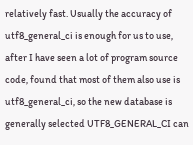relatively fast. Usually the accuracy of utf8_general_ci is enough for us to use, after I have seen a lot of program source code, found that most of them also use is utf8_general_ci, so the new database is generally selected UTF8_GENERAL_CI can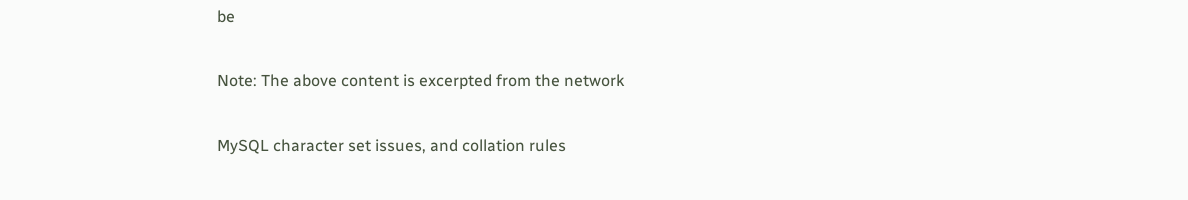be

Note: The above content is excerpted from the network

MySQL character set issues, and collation rules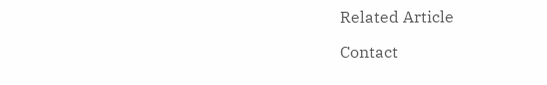Related Article

Contact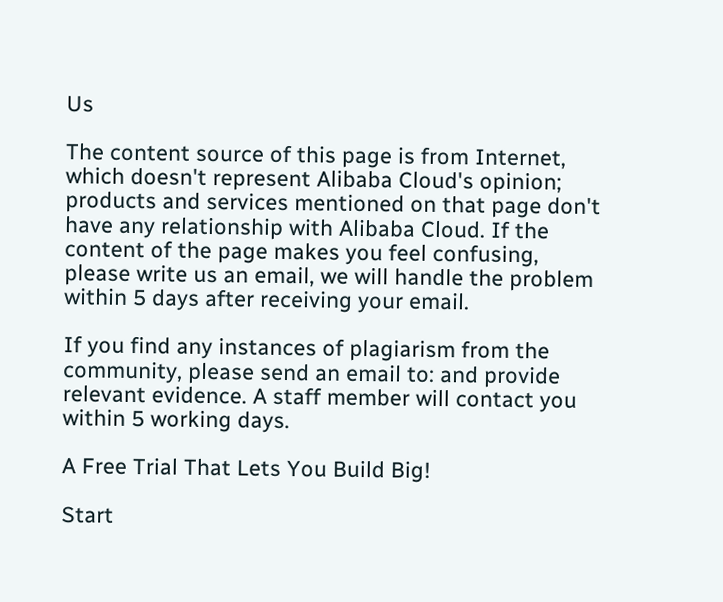Us

The content source of this page is from Internet, which doesn't represent Alibaba Cloud's opinion; products and services mentioned on that page don't have any relationship with Alibaba Cloud. If the content of the page makes you feel confusing, please write us an email, we will handle the problem within 5 days after receiving your email.

If you find any instances of plagiarism from the community, please send an email to: and provide relevant evidence. A staff member will contact you within 5 working days.

A Free Trial That Lets You Build Big!

Start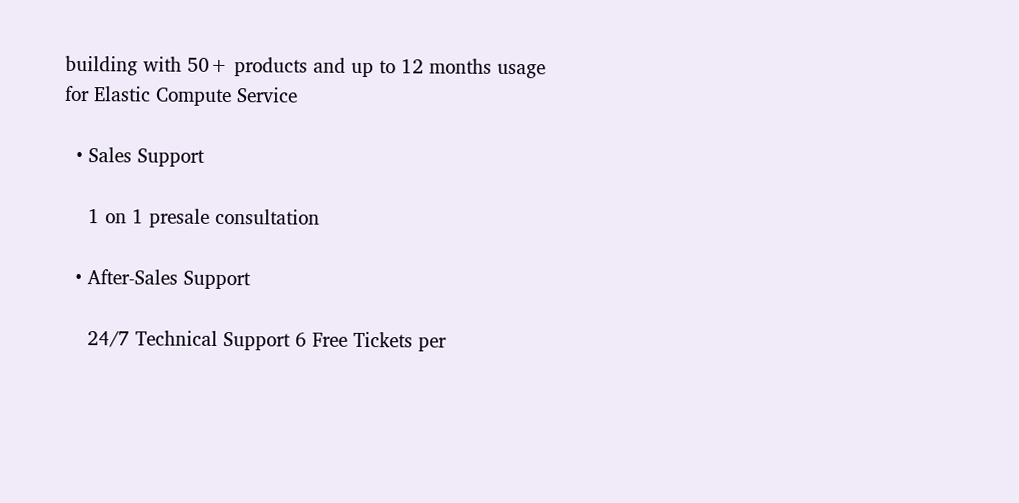building with 50+ products and up to 12 months usage for Elastic Compute Service

  • Sales Support

    1 on 1 presale consultation

  • After-Sales Support

    24/7 Technical Support 6 Free Tickets per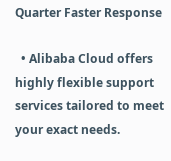Quarter Faster Response

  • Alibaba Cloud offers highly flexible support services tailored to meet your exact needs.